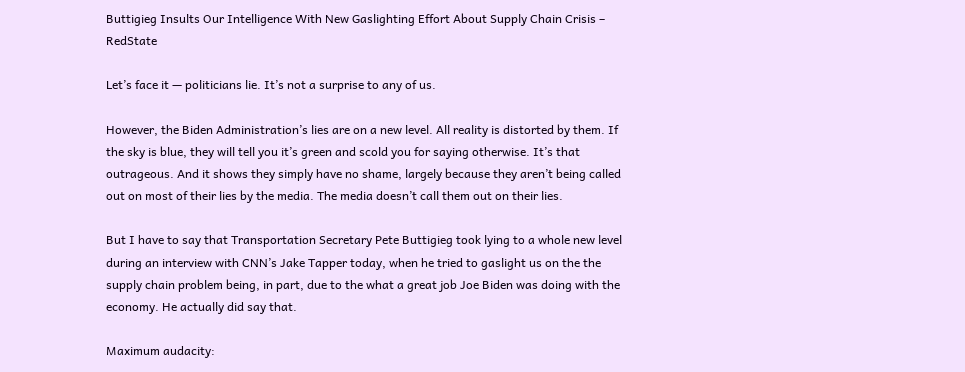Buttigieg Insults Our Intelligence With New Gaslighting Effort About Supply Chain Crisis – RedState

Let’s face it — politicians lie. It’s not a surprise to any of us.

However, the Biden Administration’s lies are on a new level. All reality is distorted by them. If the sky is blue, they will tell you it’s green and scold you for saying otherwise. It’s that outrageous. And it shows they simply have no shame, largely because they aren’t being called out on most of their lies by the media. The media doesn’t call them out on their lies.

But I have to say that Transportation Secretary Pete Buttigieg took lying to a whole new level during an interview with CNN’s Jake Tapper today, when he tried to gaslight us on the the supply chain problem being, in part, due to the what a great job Joe Biden was doing with the economy. He actually did say that.

Maximum audacity: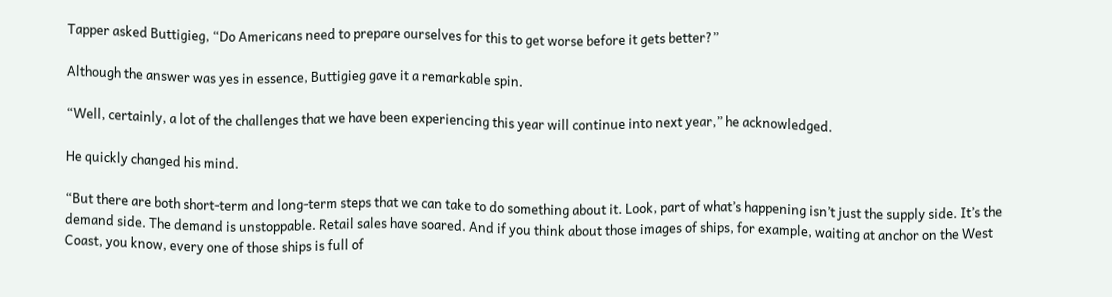Tapper asked Buttigieg, “Do Americans need to prepare ourselves for this to get worse before it gets better?”

Although the answer was yes in essence, Buttigieg gave it a remarkable spin.

“Well, certainly, a lot of the challenges that we have been experiencing this year will continue into next year,” he acknowledged.

He quickly changed his mind.

“But there are both short-term and long-term steps that we can take to do something about it. Look, part of what’s happening isn’t just the supply side. It’s the demand side. The demand is unstoppable. Retail sales have soared. And if you think about those images of ships, for example, waiting at anchor on the West Coast, you know, every one of those ships is full of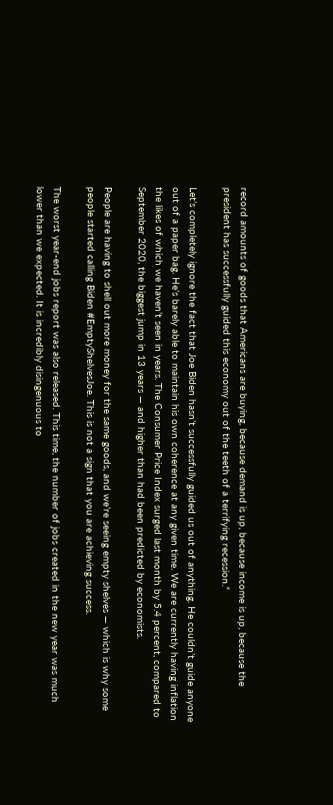record amounts of goods that Americans are buying, because demand is up, because income is up, because the president has successfully guided this economy out of the teeth of a terrifying recession.”

Let’s completely ignore the fact that Joe Biden hasn’t successfully guided us out of anything. He couldn’t guide anyone out of a paper bag. He’s barely able to maintain his own coherence at any given time. We are currently having inflation the likes of which we haven’t seen in years. The Consumer Price Index surged last month by 5.4 percent, compared to September 2020, the biggest jump in 13 years — and higher than had been predicted by economists.

People are having to shell out more money for the same goods, and we’re seeing empty shelves — which is why some people started calling Biden #EmptyShelvesJoe. This is not a sign that you are achieving success.

The worst year-end jobs report was also released. This time, the number of jobs created in the new year was much lower than we expected. It is incredibly disingenuous to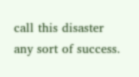call this disaster any sort of success.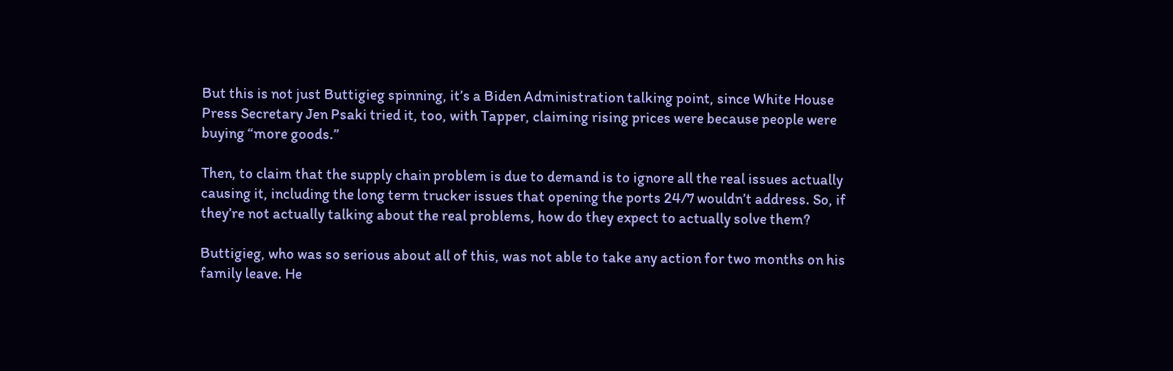But this is not just Buttigieg spinning, it’s a Biden Administration talking point, since White House Press Secretary Jen Psaki tried it, too, with Tapper, claiming rising prices were because people were buying “more goods.”

Then, to claim that the supply chain problem is due to demand is to ignore all the real issues actually causing it, including the long term trucker issues that opening the ports 24/7 wouldn’t address. So, if they’re not actually talking about the real problems, how do they expect to actually solve them?

Buttigieg, who was so serious about all of this, was not able to take any action for two months on his family leave. He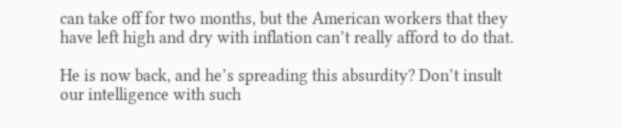can take off for two months, but the American workers that they have left high and dry with inflation can’t really afford to do that.

He is now back, and he’s spreading this absurdity? Don’t insult our intelligence with such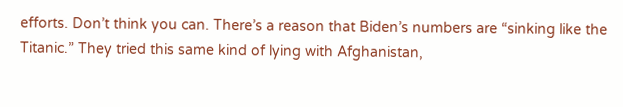efforts. Don’t think you can. There’s a reason that Biden’s numbers are “sinking like the Titanic.” They tried this same kind of lying with Afghanistan,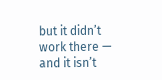but it didn’t work there — and it isn’t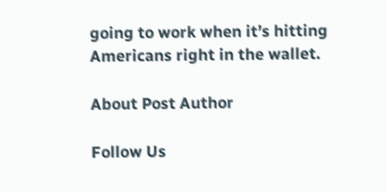going to work when it’s hitting Americans right in the wallet.

About Post Author

Follow Us